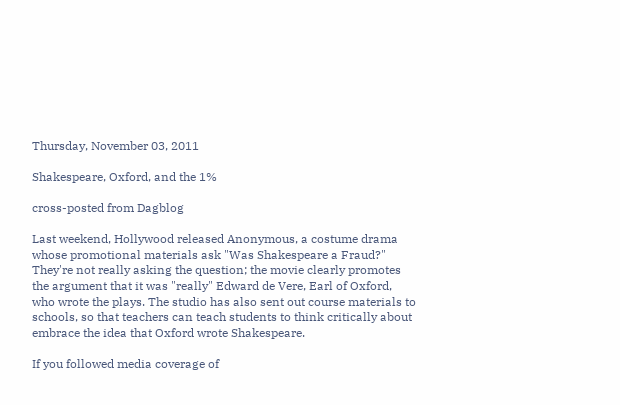Thursday, November 03, 2011

Shakespeare, Oxford, and the 1%

cross-posted from Dagblog

Last weekend, Hollywood released Anonymous, a costume drama whose promotional materials ask "Was Shakespeare a Fraud?" They're not really asking the question; the movie clearly promotes the argument that it was "really" Edward de Vere, Earl of Oxford, who wrote the plays. The studio has also sent out course materials to schools, so that teachers can teach students to think critically about embrace the idea that Oxford wrote Shakespeare.

If you followed media coverage of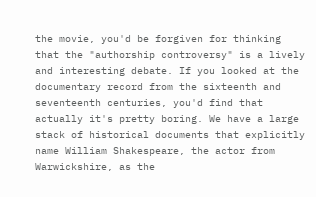the movie, you'd be forgiven for thinking that the "authorship controversy" is a lively and interesting debate. If you looked at the documentary record from the sixteenth and seventeenth centuries, you'd find that actually it's pretty boring. We have a large stack of historical documents that explicitly name William Shakespeare, the actor from Warwickshire, as the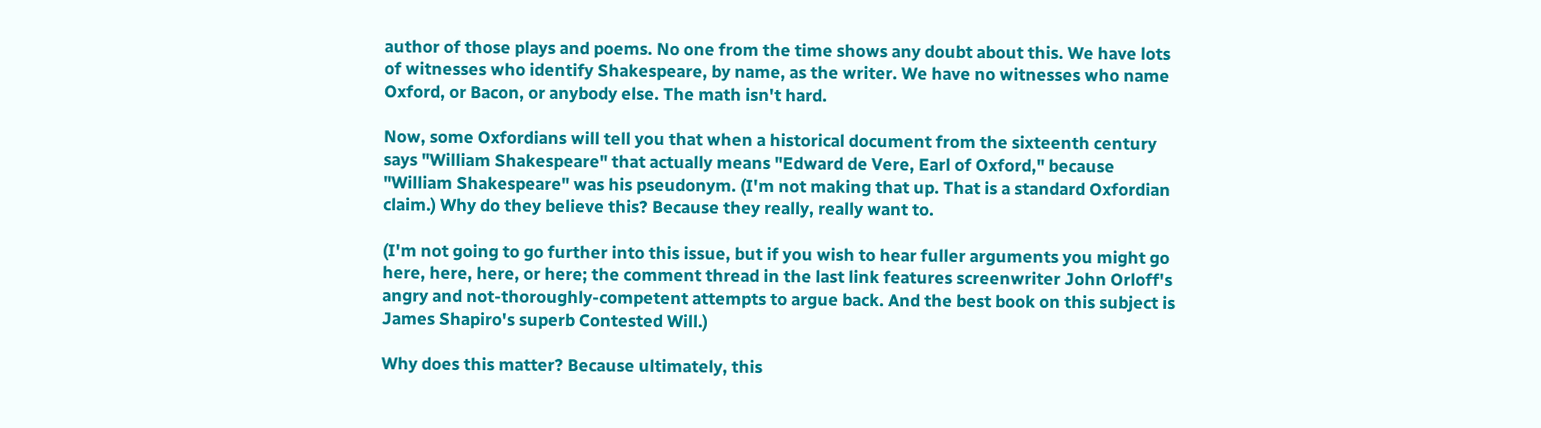author of those plays and poems. No one from the time shows any doubt about this. We have lots of witnesses who identify Shakespeare, by name, as the writer. We have no witnesses who name Oxford, or Bacon, or anybody else. The math isn't hard.

Now, some Oxfordians will tell you that when a historical document from the sixteenth century says "William Shakespeare" that actually means "Edward de Vere, Earl of Oxford," because "William Shakespeare" was his pseudonym. (I'm not making that up. That is a standard Oxfordian claim.) Why do they believe this? Because they really, really want to.

(I'm not going to go further into this issue, but if you wish to hear fuller arguments you might go here, here, here, or here; the comment thread in the last link features screenwriter John Orloff's angry and not-thoroughly-competent attempts to argue back. And the best book on this subject is James Shapiro's superb Contested Will.)

Why does this matter? Because ultimately, this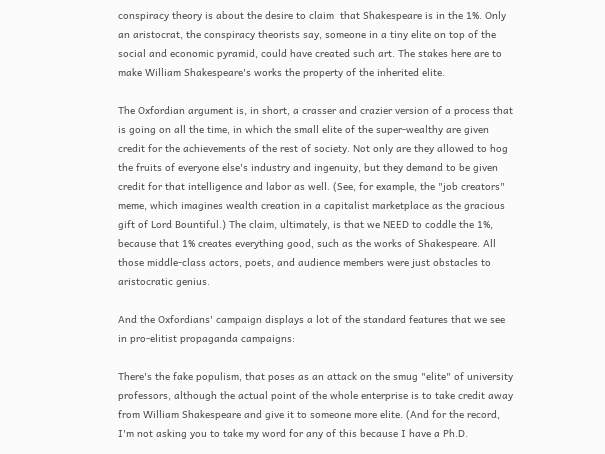conspiracy theory is about the desire to claim  that Shakespeare is in the 1%. Only an aristocrat, the conspiracy theorists say, someone in a tiny elite on top of the social and economic pyramid, could have created such art. The stakes here are to make William Shakespeare's works the property of the inherited elite.

The Oxfordian argument is, in short, a crasser and crazier version of a process that is going on all the time, in which the small elite of the super-wealthy are given credit for the achievements of the rest of society. Not only are they allowed to hog the fruits of everyone else's industry and ingenuity, but they demand to be given credit for that intelligence and labor as well. (See, for example, the "job creators" meme, which imagines wealth creation in a capitalist marketplace as the gracious gift of Lord Bountiful.) The claim, ultimately, is that we NEED to coddle the 1%, because that 1% creates everything good, such as the works of Shakespeare. All those middle-class actors, poets, and audience members were just obstacles to aristocratic genius.

And the Oxfordians' campaign displays a lot of the standard features that we see in pro-elitist propaganda campaigns:

There's the fake populism, that poses as an attack on the smug "elite" of university professors, although the actual point of the whole enterprise is to take credit away from William Shakespeare and give it to someone more elite. (And for the record, I'm not asking you to take my word for any of this because I have a Ph.D.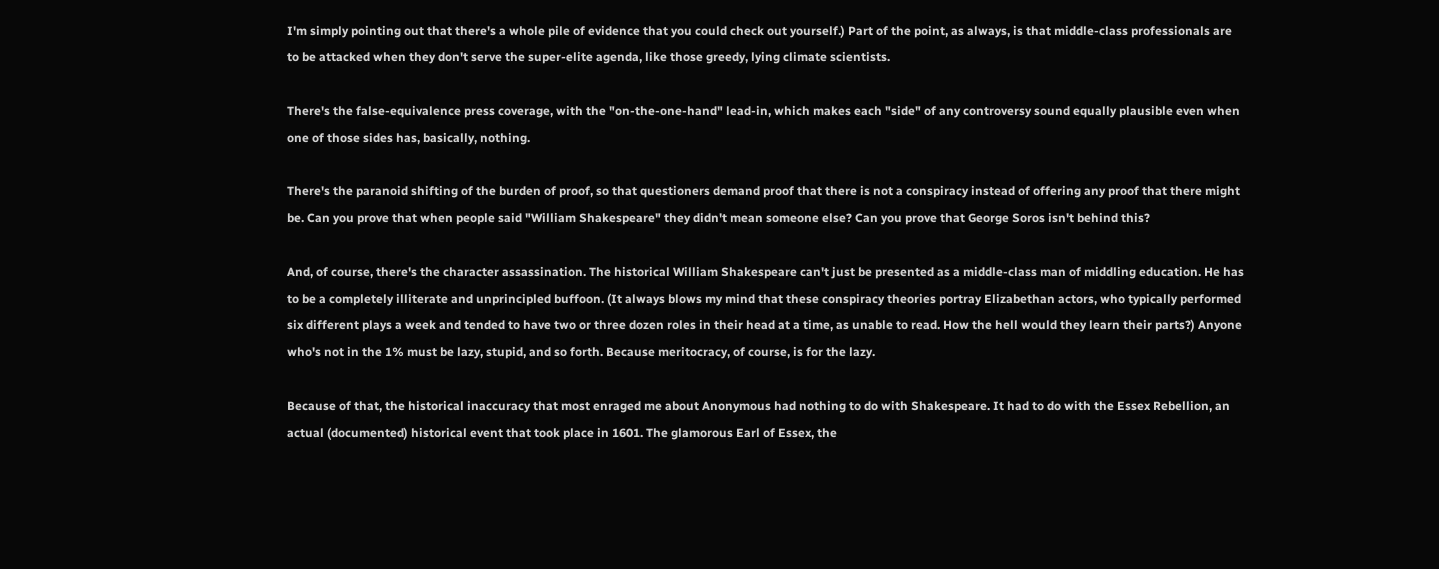I'm simply pointing out that there's a whole pile of evidence that you could check out yourself.) Part of the point, as always, is that middle-class professionals are to be attacked when they don't serve the super-elite agenda, like those greedy, lying climate scientists.

There's the false-equivalence press coverage, with the "on-the-one-hand" lead-in, which makes each "side" of any controversy sound equally plausible even when one of those sides has, basically, nothing.

There's the paranoid shifting of the burden of proof, so that questioners demand proof that there is not a conspiracy instead of offering any proof that there might be. Can you prove that when people said "William Shakespeare" they didn't mean someone else? Can you prove that George Soros isn't behind this?

And, of course, there's the character assassination. The historical William Shakespeare can't just be presented as a middle-class man of middling education. He has to be a completely illiterate and unprincipled buffoon. (It always blows my mind that these conspiracy theories portray Elizabethan actors, who typically performed six different plays a week and tended to have two or three dozen roles in their head at a time, as unable to read. How the hell would they learn their parts?) Anyone who's not in the 1% must be lazy, stupid, and so forth. Because meritocracy, of course, is for the lazy.

Because of that, the historical inaccuracy that most enraged me about Anonymous had nothing to do with Shakespeare. It had to do with the Essex Rebellion, an actual (documented) historical event that took place in 1601. The glamorous Earl of Essex, the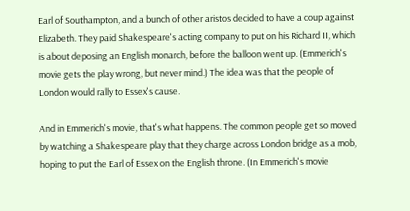Earl of Southampton, and a bunch of other aristos decided to have a coup against Elizabeth. They paid Shakespeare's acting company to put on his Richard II, which is about deposing an English monarch, before the balloon went up. (Emmerich's movie gets the play wrong, but never mind.) The idea was that the people of London would rally to Essex's cause.

And in Emmerich's movie, that's what happens. The common people get so moved by watching a Shakespeare play that they charge across London bridge as a mob, hoping to put the Earl of Essex on the English throne. (In Emmerich's movie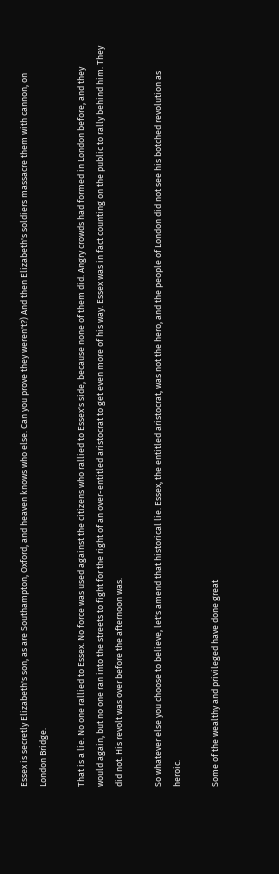Essex is secretly Elizabeth's son, as are Southampton, Oxford, and heaven knows who else. Can you prove they weren't?) And then Elizabeth's soldiers massacre them with cannon, on London Bridge.

That is a lie. No one rallied to Essex. No force was used against the citizens who rallied to Essex's side, because none of them did. Angry crowds had formed in London before, and they would again, but no one ran into the streets to fight for the right of an over-entitled aristocrat to get even more of his way. Essex was in fact counting on the public to rally behind him. They did not. His revolt was over before the afternoon was.

So whatever else you choose to believe, let's amend that historical lie. Essex, the entitled aristocrat, was not the hero, and the people of London did not see his botched revolution as heroic.

Some of the wealthy and privileged have done great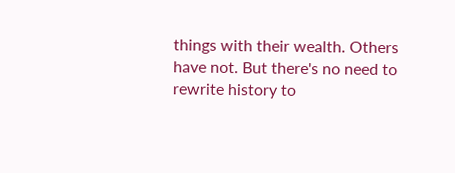things with their wealth. Others have not. But there's no need to rewrite history to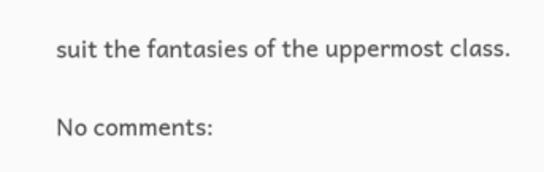suit the fantasies of the uppermost class.

No comments: